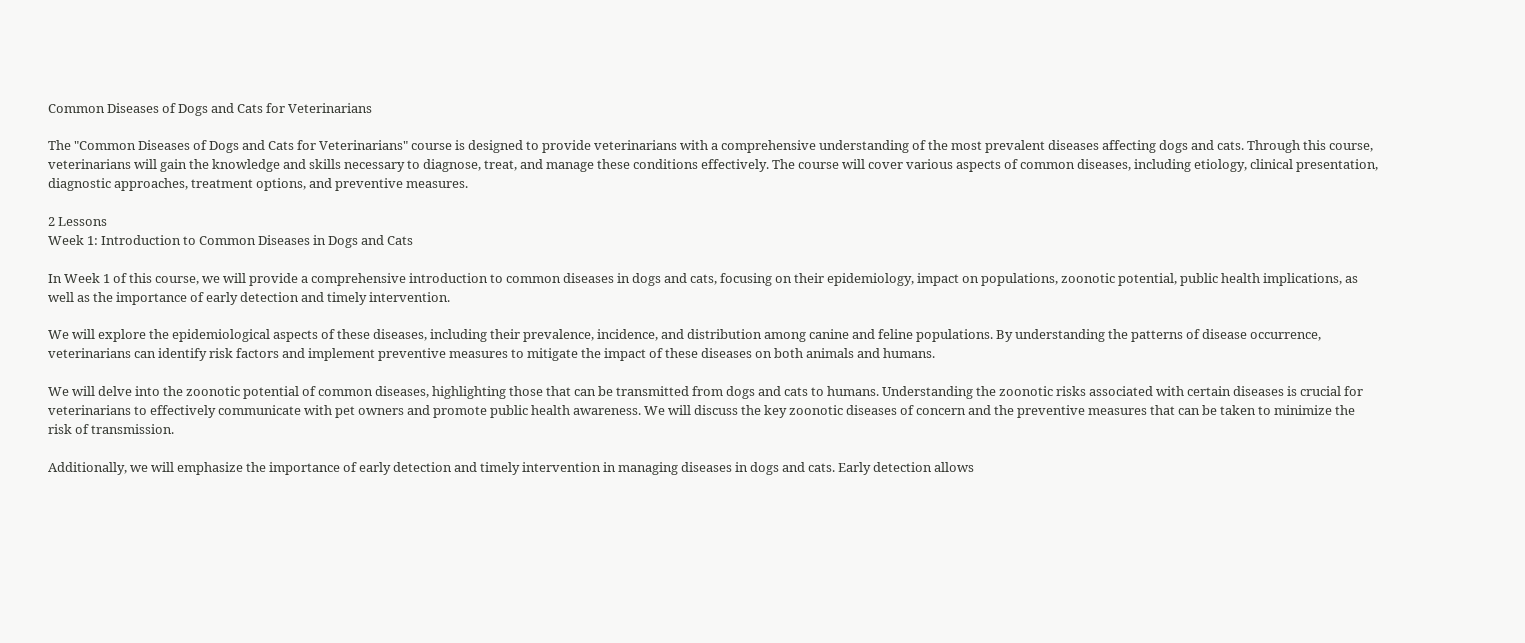Common Diseases of Dogs and Cats for Veterinarians

The "Common Diseases of Dogs and Cats for Veterinarians" course is designed to provide veterinarians with a comprehensive understanding of the most prevalent diseases affecting dogs and cats. Through this course, veterinarians will gain the knowledge and skills necessary to diagnose, treat, and manage these conditions effectively. The course will cover various aspects of common diseases, including etiology, clinical presentation, diagnostic approaches, treatment options, and preventive measures.

2 Lessons
Week 1: Introduction to Common Diseases in Dogs and Cats

In Week 1 of this course, we will provide a comprehensive introduction to common diseases in dogs and cats, focusing on their epidemiology, impact on populations, zoonotic potential, public health implications, as well as the importance of early detection and timely intervention.

We will explore the epidemiological aspects of these diseases, including their prevalence, incidence, and distribution among canine and feline populations. By understanding the patterns of disease occurrence, veterinarians can identify risk factors and implement preventive measures to mitigate the impact of these diseases on both animals and humans.

We will delve into the zoonotic potential of common diseases, highlighting those that can be transmitted from dogs and cats to humans. Understanding the zoonotic risks associated with certain diseases is crucial for veterinarians to effectively communicate with pet owners and promote public health awareness. We will discuss the key zoonotic diseases of concern and the preventive measures that can be taken to minimize the risk of transmission.

Additionally, we will emphasize the importance of early detection and timely intervention in managing diseases in dogs and cats. Early detection allows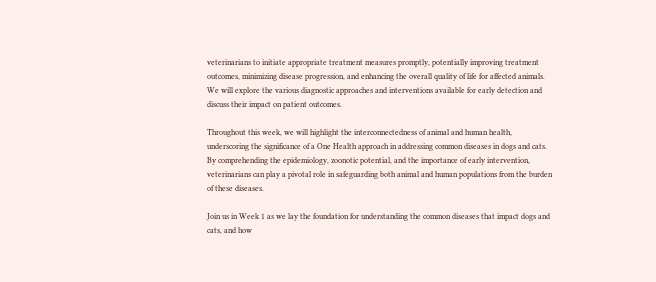veterinarians to initiate appropriate treatment measures promptly, potentially improving treatment outcomes, minimizing disease progression, and enhancing the overall quality of life for affected animals. We will explore the various diagnostic approaches and interventions available for early detection and discuss their impact on patient outcomes.

Throughout this week, we will highlight the interconnectedness of animal and human health, underscoring the significance of a One Health approach in addressing common diseases in dogs and cats. By comprehending the epidemiology, zoonotic potential, and the importance of early intervention, veterinarians can play a pivotal role in safeguarding both animal and human populations from the burden of these diseases.

Join us in Week 1 as we lay the foundation for understanding the common diseases that impact dogs and cats, and how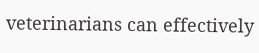veterinarians can effectively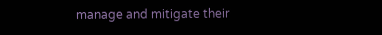manage and mitigate their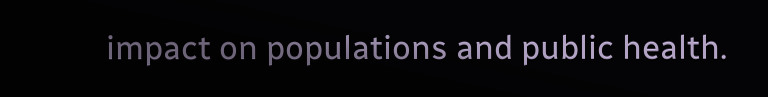impact on populations and public health.